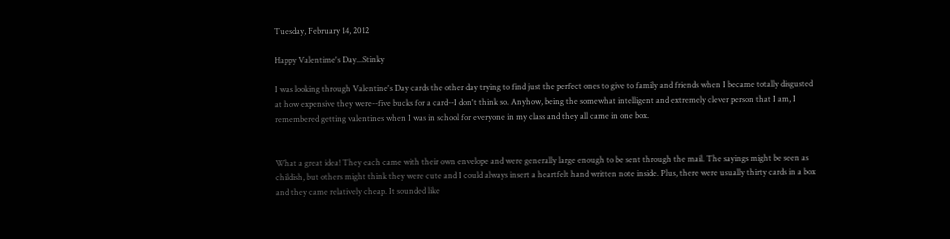Tuesday, February 14, 2012

Happy Valentime's Day...Stinky

I was looking through Valentine's Day cards the other day trying to find just the perfect ones to give to family and friends when I became totally disgusted at how expensive they were--five bucks for a card--I don't think so. Anyhow, being the somewhat intelligent and extremely clever person that I am, I remembered getting valentines when I was in school for everyone in my class and they all came in one box.


What a great idea! They each came with their own envelope and were generally large enough to be sent through the mail. The sayings might be seen as childish, but others might think they were cute and I could always insert a heartfelt hand written note inside. Plus, there were usually thirty cards in a box and they came relatively cheap. It sounded like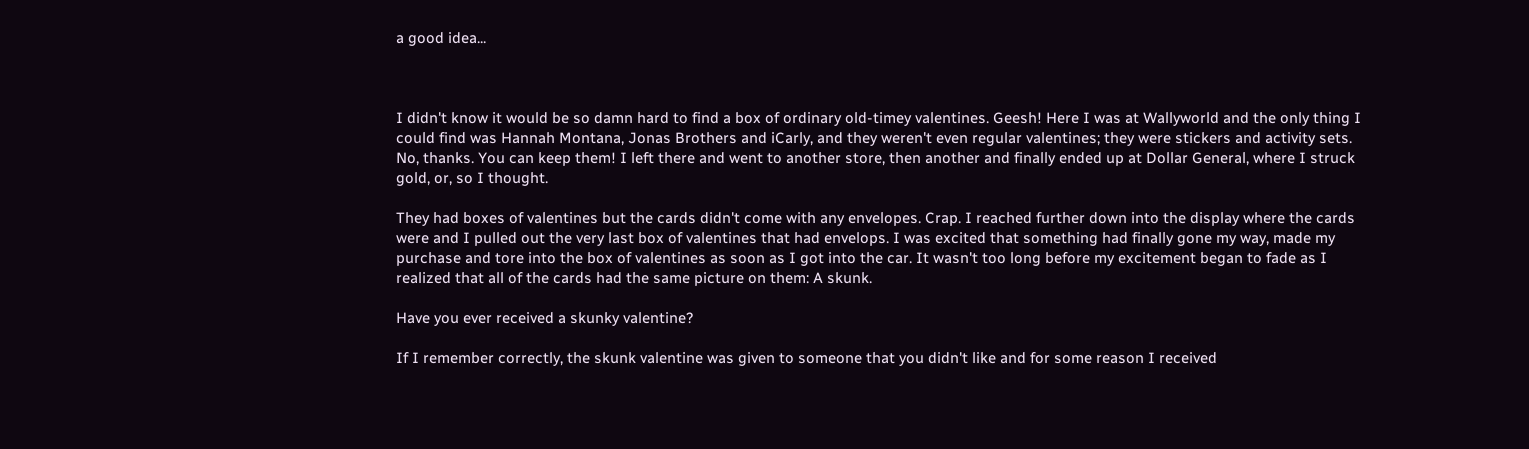a good idea...



I didn't know it would be so damn hard to find a box of ordinary old-timey valentines. Geesh! Here I was at Wallyworld and the only thing I could find was Hannah Montana, Jonas Brothers and iCarly, and they weren't even regular valentines; they were stickers and activity sets. No, thanks. You can keep them! I left there and went to another store, then another and finally ended up at Dollar General, where I struck gold, or, so I thought.

They had boxes of valentines but the cards didn't come with any envelopes. Crap. I reached further down into the display where the cards were and I pulled out the very last box of valentines that had envelops. I was excited that something had finally gone my way, made my purchase and tore into the box of valentines as soon as I got into the car. It wasn't too long before my excitement began to fade as I realized that all of the cards had the same picture on them: A skunk.

Have you ever received a skunky valentine?

If I remember correctly, the skunk valentine was given to someone that you didn't like and for some reason I received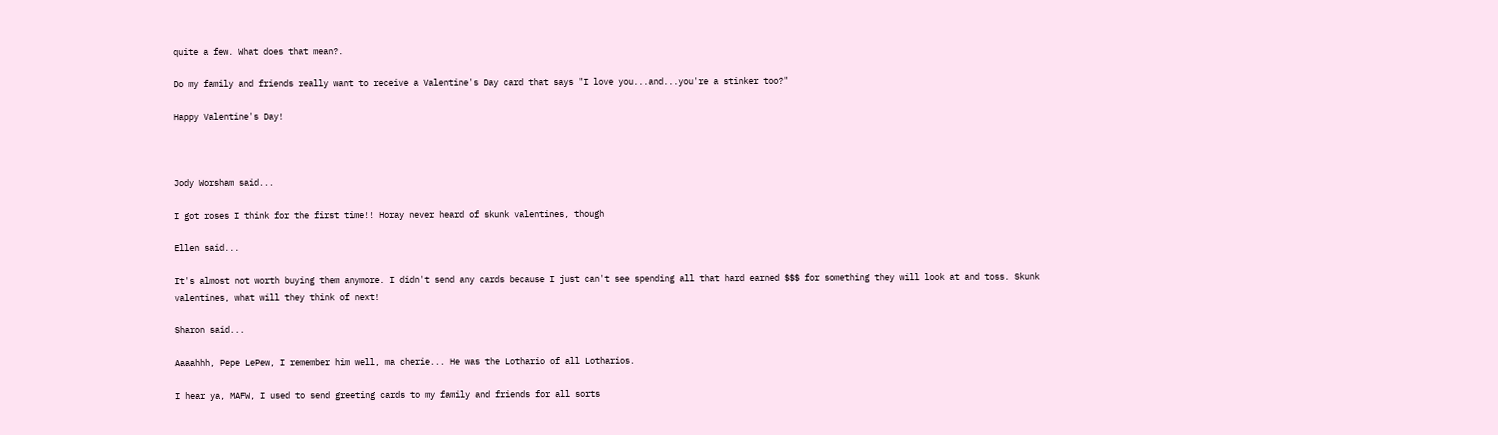quite a few. What does that mean?.

Do my family and friends really want to receive a Valentine's Day card that says "I love you...and...you're a stinker too?"

Happy Valentine's Day!



Jody Worsham said...

I got roses I think for the first time!! Horay never heard of skunk valentines, though

Ellen said...

It's almost not worth buying them anymore. I didn't send any cards because I just can't see spending all that hard earned $$$ for something they will look at and toss. Skunk valentines, what will they think of next!

Sharon said...

Aaaahhh, Pepe LePew, I remember him well, ma cherie... He was the Lothario of all Lotharios.

I hear ya, MAFW, I used to send greeting cards to my family and friends for all sorts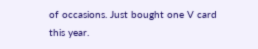of occasions. Just bought one V card this year.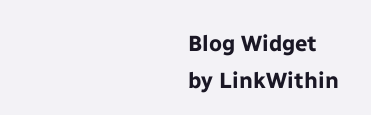Blog Widget by LinkWithin